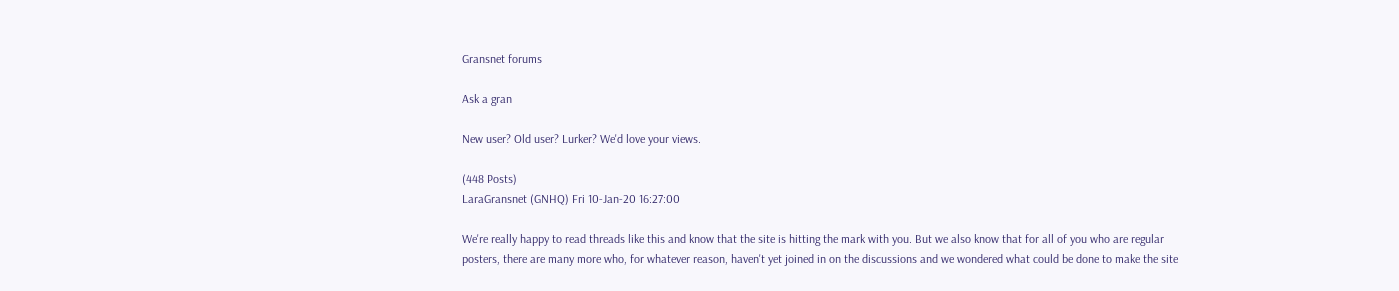Gransnet forums

Ask a gran

New user? Old user? Lurker? We'd love your views.

(448 Posts)
LaraGransnet (GNHQ) Fri 10-Jan-20 16:27:00

We're really happy to read threads like this and know that the site is hitting the mark with you. But we also know that for all of you who are regular posters, there are many more who, for whatever reason, haven't yet joined in on the discussions and we wondered what could be done to make the site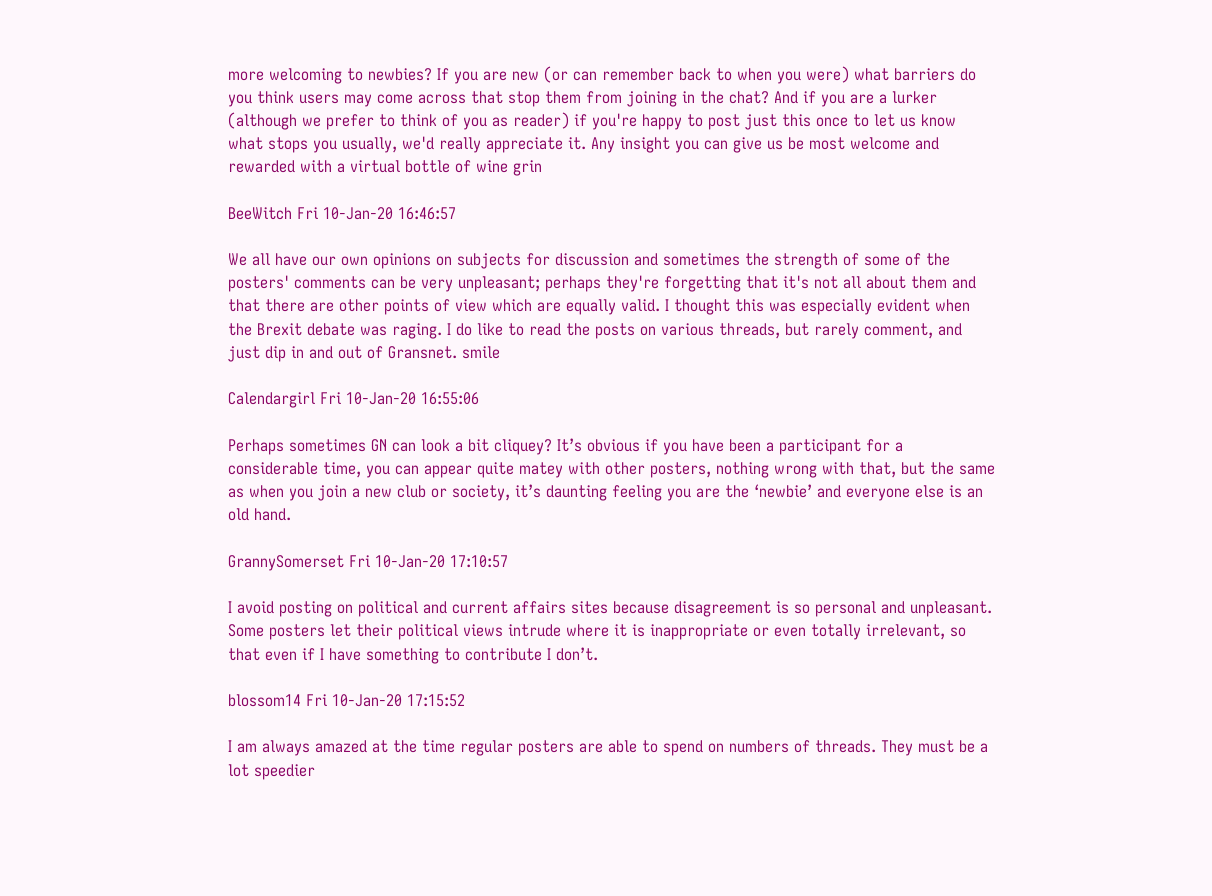more welcoming to newbies? If you are new (or can remember back to when you were) what barriers do you think users may come across that stop them from joining in the chat? And if you are a lurker (although we prefer to think of you as reader) if you're happy to post just this once to let us know what stops you usually, we'd really appreciate it. Any insight you can give us be most welcome and rewarded with a virtual bottle of wine grin

BeeWitch Fri 10-Jan-20 16:46:57

We all have our own opinions on subjects for discussion and sometimes the strength of some of the posters' comments can be very unpleasant; perhaps they're forgetting that it's not all about them and that there are other points of view which are equally valid. I thought this was especially evident when the Brexit debate was raging. I do like to read the posts on various threads, but rarely comment, and just dip in and out of Gransnet. smile

Calendargirl Fri 10-Jan-20 16:55:06

Perhaps sometimes GN can look a bit cliquey? It’s obvious if you have been a participant for a considerable time, you can appear quite matey with other posters, nothing wrong with that, but the same as when you join a new club or society, it’s daunting feeling you are the ‘newbie’ and everyone else is an old hand.

GrannySomerset Fri 10-Jan-20 17:10:57

I avoid posting on political and current affairs sites because disagreement is so personal and unpleasant. Some posters let their political views intrude where it is inappropriate or even totally irrelevant, so that even if I have something to contribute I don’t.

blossom14 Fri 10-Jan-20 17:15:52

I am always amazed at the time regular posters are able to spend on numbers of threads. They must be a lot speedier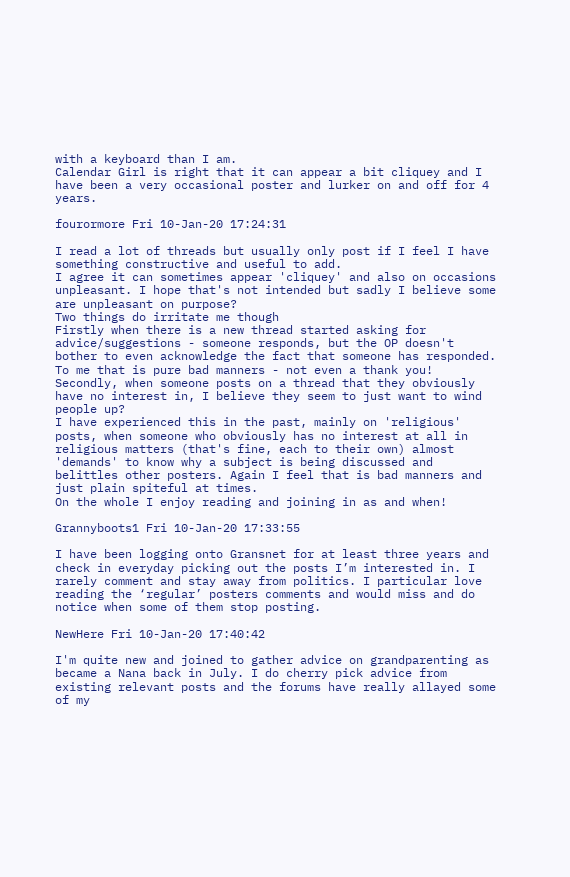with a keyboard than I am.
Calendar Girl is right that it can appear a bit cliquey and I have been a very occasional poster and lurker on and off for 4 years.

fourormore Fri 10-Jan-20 17:24:31

I read a lot of threads but usually only post if I feel I have something constructive and useful to add.
I agree it can sometimes appear 'cliquey' and also on occasions unpleasant. I hope that's not intended but sadly I believe some are unpleasant on purpose?
Two things do irritate me though
Firstly when there is a new thread started asking for advice/suggestions - someone responds, but the OP doesn't bother to even acknowledge the fact that someone has responded. To me that is pure bad manners - not even a thank you!
Secondly, when someone posts on a thread that they obviously have no interest in, I believe they seem to just want to wind people up?
I have experienced this in the past, mainly on 'religious' posts, when someone who obviously has no interest at all in religious matters (that's fine, each to their own) almost 'demands' to know why a subject is being discussed and belittles other posters. Again I feel that is bad manners and just plain spiteful at times.
On the whole I enjoy reading and joining in as and when!

Grannyboots1 Fri 10-Jan-20 17:33:55

I have been logging onto Gransnet for at least three years and check in everyday picking out the posts I’m interested in. I rarely comment and stay away from politics. I particular love reading the ‘regular’ posters comments and would miss and do notice when some of them stop posting.

NewHere Fri 10-Jan-20 17:40:42

I'm quite new and joined to gather advice on grandparenting as became a Nana back in July. I do cherry pick advice from existing relevant posts and the forums have really allayed some of my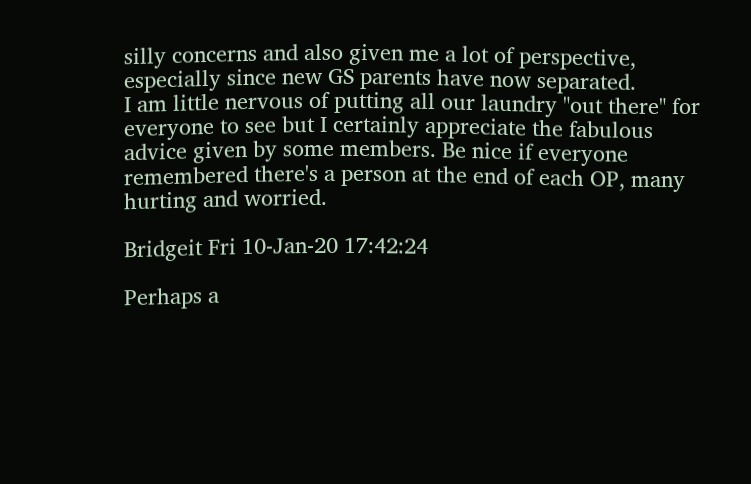silly concerns and also given me a lot of perspective, especially since new GS parents have now separated.
I am little nervous of putting all our laundry "out there" for everyone to see but I certainly appreciate the fabulous advice given by some members. Be nice if everyone remembered there's a person at the end of each OP, many hurting and worried.

Bridgeit Fri 10-Jan-20 17:42:24

Perhaps a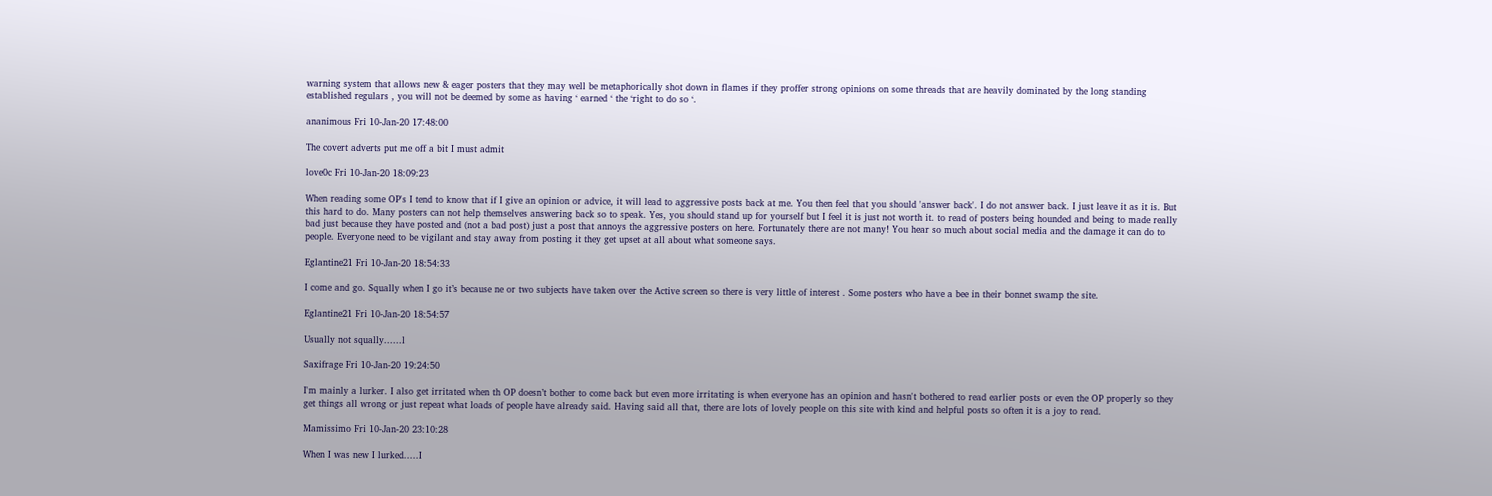warning system that allows new & eager posters that they may well be metaphorically shot down in flames if they proffer strong opinions on some threads that are heavily dominated by the long standing established regulars , you will not be deemed by some as having ‘ earned ‘ the ‘right to do so ‘.

ananimous Fri 10-Jan-20 17:48:00

The covert adverts put me off a bit I must admit

love0c Fri 10-Jan-20 18:09:23

When reading some OP's I tend to know that if I give an opinion or advice, it will lead to aggressive posts back at me. You then feel that you should 'answer back'. I do not answer back. I just leave it as it is. But this hard to do. Many posters can not help themselves answering back so to speak. Yes, you should stand up for yourself but I feel it is just not worth it. to read of posters being hounded and being to made really bad just because they have posted and (not a bad post) just a post that annoys the aggressive posters on here. Fortunately there are not many! You hear so much about social media and the damage it can do to people. Everyone need to be vigilant and stay away from posting it they get upset at all about what someone says.

Eglantine21 Fri 10-Jan-20 18:54:33

I come and go. Squally when I go it’s because ne or two subjects have taken over the Active screen so there is very little of interest . Some posters who have a bee in their bonnet swamp the site.

Eglantine21 Fri 10-Jan-20 18:54:57

Usually not squally......l

Saxifrage Fri 10-Jan-20 19:24:50

I'm mainly a lurker. I also get irritated when th OP doesn’t bother to come back but even more irritating is when everyone has an opinion and hasn't bothered to read earlier posts or even the OP properly so they get things all wrong or just repeat what loads of people have already said. Having said all that, there are lots of lovely people on this site with kind and helpful posts so often it is a joy to read.

Mamissimo Fri 10-Jan-20 23:10:28

When I was new I lurked.....I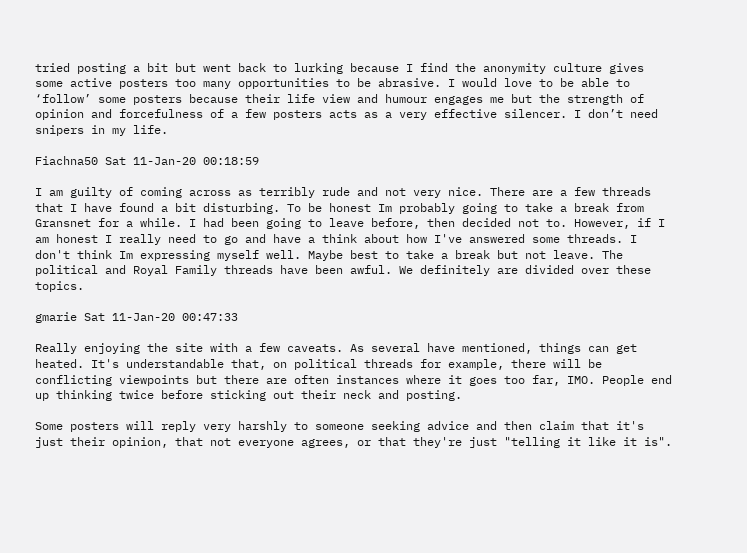tried posting a bit but went back to lurking because I find the anonymity culture gives some active posters too many opportunities to be abrasive. I would love to be able to ‘follow’ some posters because their life view and humour engages me but the strength of opinion and forcefulness of a few posters acts as a very effective silencer. I don’t need snipers in my life.

Fiachna50 Sat 11-Jan-20 00:18:59

I am guilty of coming across as terribly rude and not very nice. There are a few threads that I have found a bit disturbing. To be honest Im probably going to take a break from Gransnet for a while. I had been going to leave before, then decided not to. However, if I am honest I really need to go and have a think about how I've answered some threads. I don't think Im expressing myself well. Maybe best to take a break but not leave. The political and Royal Family threads have been awful. We definitely are divided over these topics.

gmarie Sat 11-Jan-20 00:47:33

Really enjoying the site with a few caveats. As several have mentioned, things can get heated. It's understandable that, on political threads for example, there will be conflicting viewpoints but there are often instances where it goes too far, IMO. People end up thinking twice before sticking out their neck and posting.

Some posters will reply very harshly to someone seeking advice and then claim that it's just their opinion, that not everyone agrees, or that they're just "telling it like it is".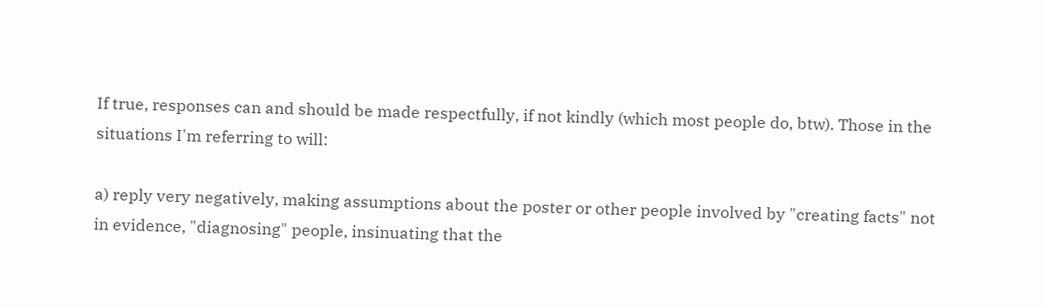If true, responses can and should be made respectfully, if not kindly (which most people do, btw). Those in the situations I'm referring to will:

a) reply very negatively, making assumptions about the poster or other people involved by "creating facts" not in evidence, "diagnosing" people, insinuating that the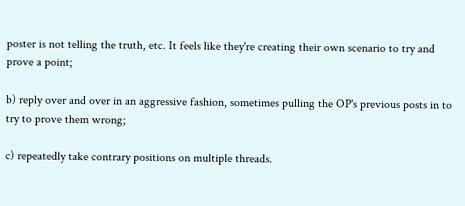poster is not telling the truth, etc. It feels like they're creating their own scenario to try and prove a point;

b) reply over and over in an aggressive fashion, sometimes pulling the OP's previous posts in to try to prove them wrong;

c) repeatedly take contrary positions on multiple threads.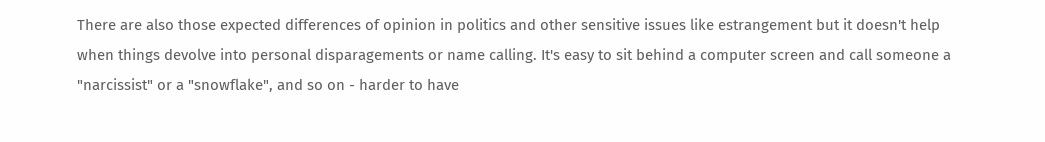There are also those expected differences of opinion in politics and other sensitive issues like estrangement but it doesn't help when things devolve into personal disparagements or name calling. It's easy to sit behind a computer screen and call someone a "narcissist" or a "snowflake", and so on - harder to have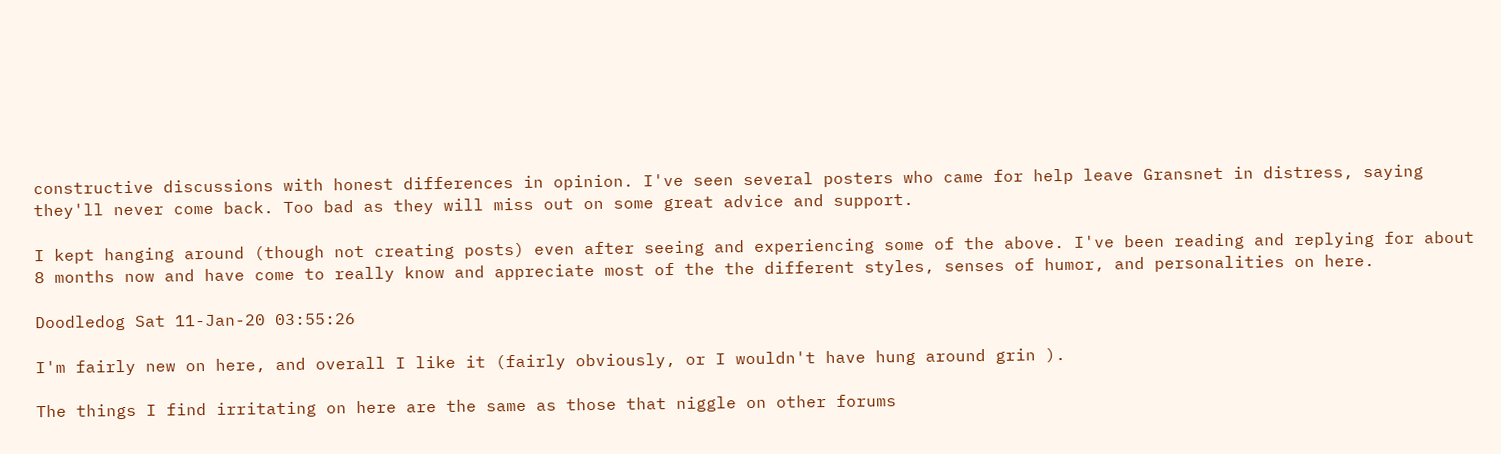constructive discussions with honest differences in opinion. I've seen several posters who came for help leave Gransnet in distress, saying they'll never come back. Too bad as they will miss out on some great advice and support.

I kept hanging around (though not creating posts) even after seeing and experiencing some of the above. I've been reading and replying for about 8 months now and have come to really know and appreciate most of the the different styles, senses of humor, and personalities on here.

Doodledog Sat 11-Jan-20 03:55:26

I'm fairly new on here, and overall I like it (fairly obviously, or I wouldn't have hung around grin ).

The things I find irritating on here are the same as those that niggle on other forums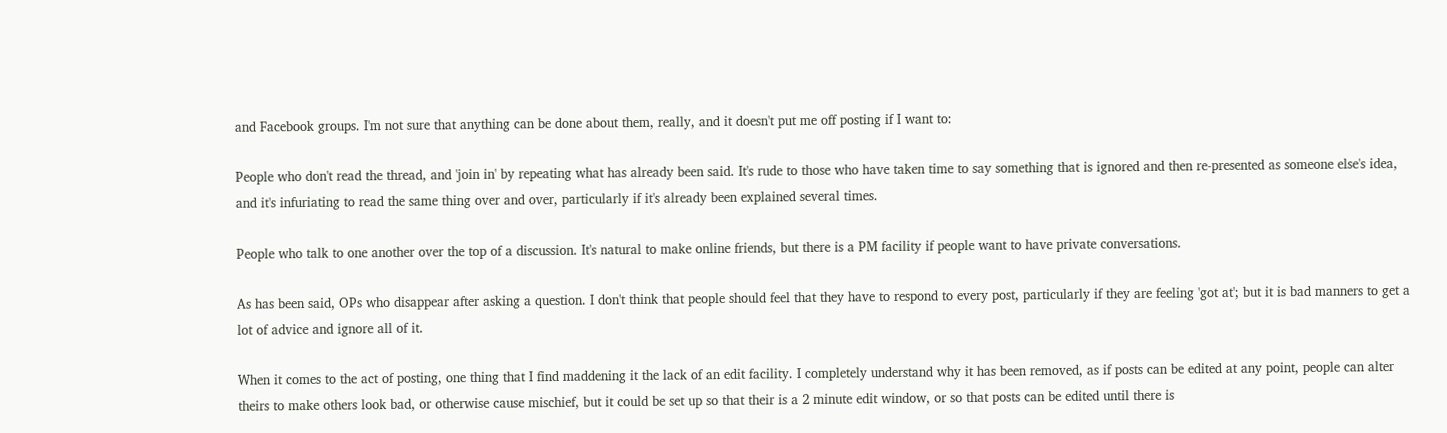and Facebook groups. I'm not sure that anything can be done about them, really, and it doesn't put me off posting if I want to:

People who don't read the thread, and 'join in' by repeating what has already been said. It's rude to those who have taken time to say something that is ignored and then re-presented as someone else's idea, and it's infuriating to read the same thing over and over, particularly if it's already been explained several times.

People who talk to one another over the top of a discussion. It's natural to make online friends, but there is a PM facility if people want to have private conversations.

As has been said, OPs who disappear after asking a question. I don't think that people should feel that they have to respond to every post, particularly if they are feeling 'got at'; but it is bad manners to get a lot of advice and ignore all of it.

When it comes to the act of posting, one thing that I find maddening it the lack of an edit facility. I completely understand why it has been removed, as if posts can be edited at any point, people can alter theirs to make others look bad, or otherwise cause mischief, but it could be set up so that their is a 2 minute edit window, or so that posts can be edited until there is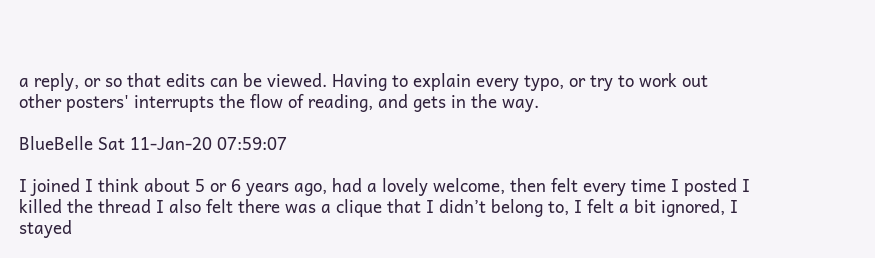a reply, or so that edits can be viewed. Having to explain every typo, or try to work out other posters' interrupts the flow of reading, and gets in the way.

BlueBelle Sat 11-Jan-20 07:59:07

I joined I think about 5 or 6 years ago, had a lovely welcome, then felt every time I posted I killed the thread I also felt there was a clique that I didn’t belong to, I felt a bit ignored, I stayed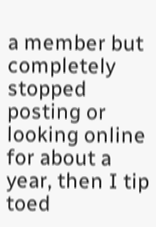a member but completely stopped posting or looking online for about a year, then I tip toed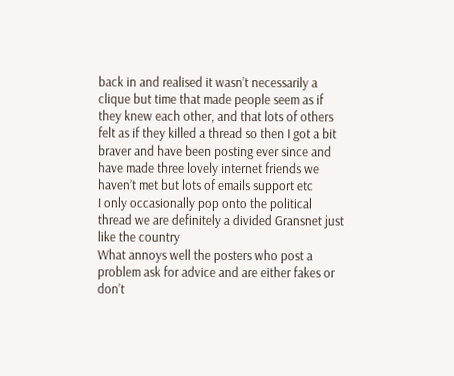back in and realised it wasn’t necessarily a clique but time that made people seem as if they knew each other, and that lots of others felt as if they killed a thread so then I got a bit braver and have been posting ever since and have made three lovely internet friends we haven’t met but lots of emails support etc
I only occasionally pop onto the political thread we are definitely a divided Gransnet just like the country
What annoys well the posters who post a problem ask for advice and are either fakes or don’t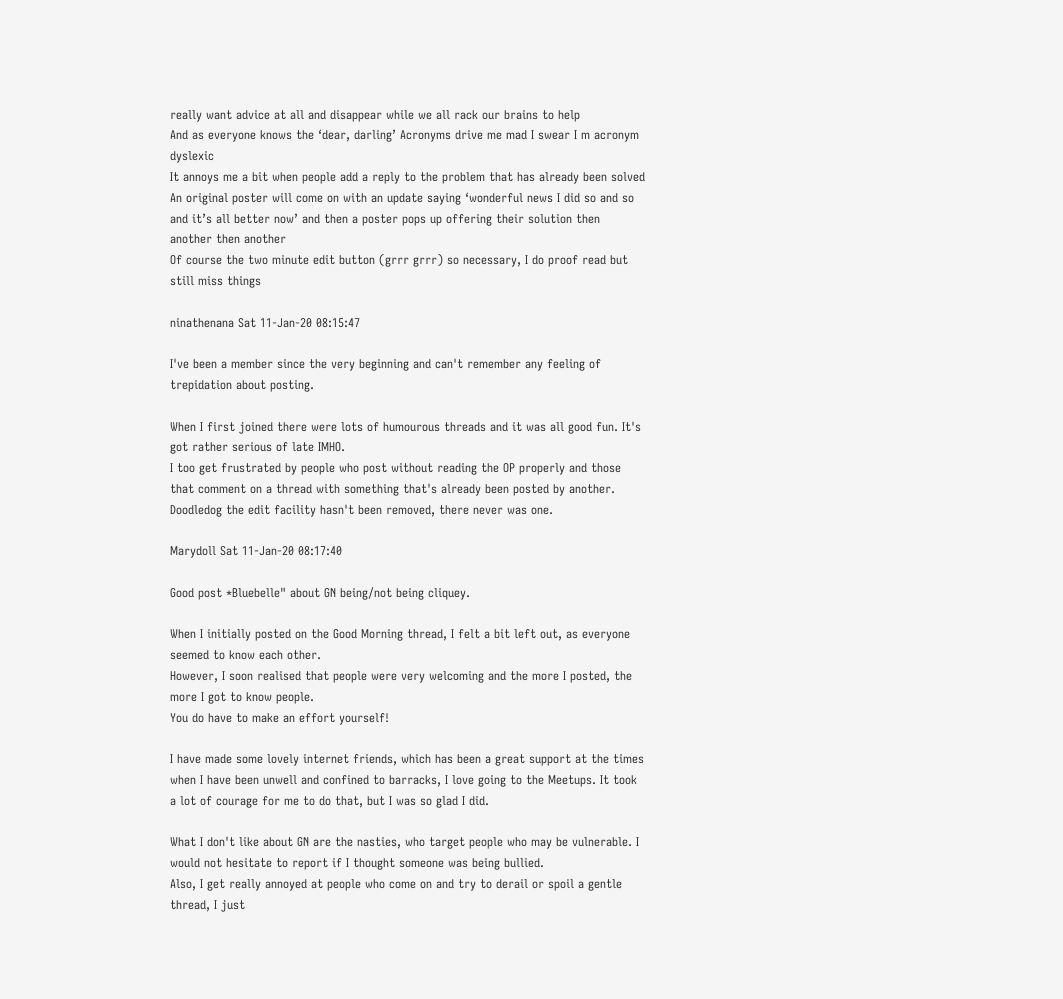really want advice at all and disappear while we all rack our brains to help
And as everyone knows the ‘dear, darling’ Acronyms drive me mad I swear I m acronym dyslexic
It annoys me a bit when people add a reply to the problem that has already been solved An original poster will come on with an update saying ‘wonderful news I did so and so and it’s all better now’ and then a poster pops up offering their solution then another then another
Of course the two minute edit button (grrr grrr) so necessary, I do proof read but still miss things

ninathenana Sat 11-Jan-20 08:15:47

I've been a member since the very beginning and can't remember any feeling of trepidation about posting.

When I first joined there were lots of humourous threads and it was all good fun. It's got rather serious of late IMHO.
I too get frustrated by people who post without reading the OP properly and those that comment on a thread with something that's already been posted by another.
Doodledog the edit facility hasn't been removed, there never was one.

Marydoll Sat 11-Jan-20 08:17:40

Good post *Bluebelle" about GN being/not being cliquey.

When I initially posted on the Good Morning thread, I felt a bit left out, as everyone seemed to know each other.
However, I soon realised that people were very welcoming and the more I posted, the more I got to know people.
You do have to make an effort yourself!

I have made some lovely internet friends, which has been a great support at the times when I have been unwell and confined to barracks, I love going to the Meetups. It took a lot of courage for me to do that, but I was so glad I did.

What I don't like about GN are the nasties, who target people who may be vulnerable. I would not hesitate to report if I thought someone was being bullied.
Also, I get really annoyed at people who come on and try to derail or spoil a gentle thread, I just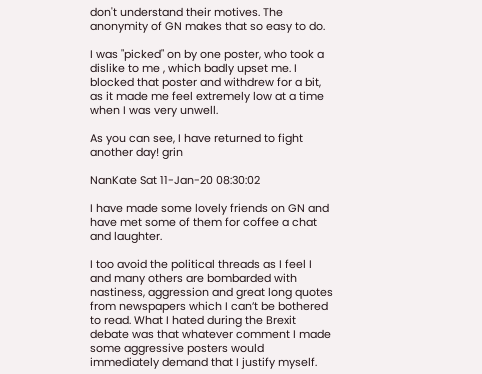don't understand their motives. The anonymity of GN makes that so easy to do.

I was "picked" on by one poster, who took a dislike to me , which badly upset me. I blocked that poster and withdrew for a bit, as it made me feel extremely low at a time when I was very unwell.

As you can see, I have returned to fight another day! grin

NanKate Sat 11-Jan-20 08:30:02

I have made some lovely friends on GN and have met some of them for coffee a chat and laughter.

I too avoid the political threads as I feel I and many others are bombarded with nastiness, aggression and great long quotes from newspapers which I can’t be bothered to read. What I hated during the Brexit debate was that whatever comment I made some aggressive posters would immediately demand that I justify myself.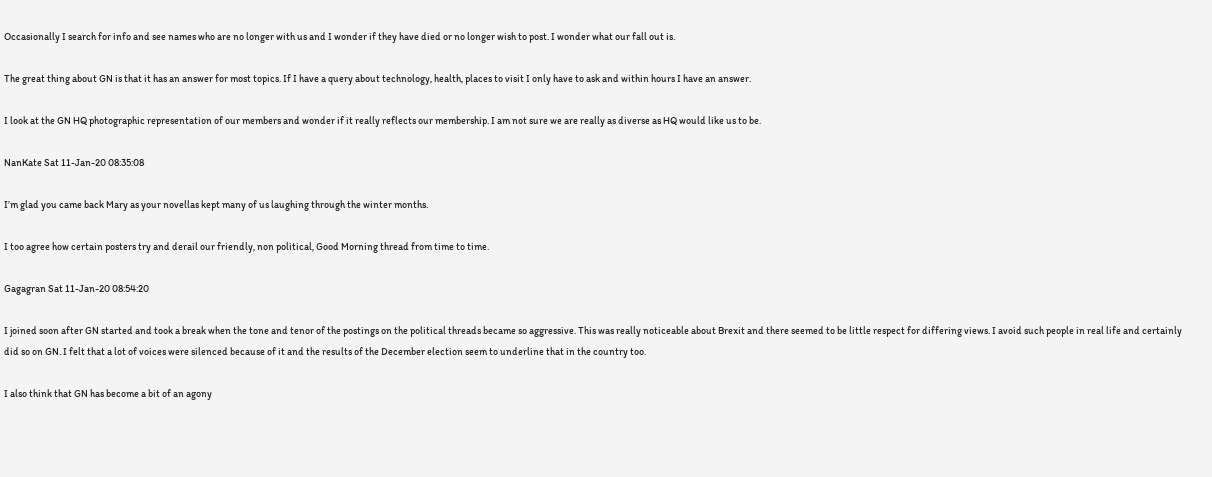Occasionally I search for info and see names who are no longer with us and I wonder if they have died or no longer wish to post. I wonder what our fall out is.

The great thing about GN is that it has an answer for most topics. If I have a query about technology, health, places to visit I only have to ask and within hours I have an answer.

I look at the GN HQ photographic representation of our members and wonder if it really reflects our membership. I am not sure we are really as diverse as HQ would like us to be.

NanKate Sat 11-Jan-20 08:35:08

I’m glad you came back Mary as your novellas kept many of us laughing through the winter months.

I too agree how certain posters try and derail our friendly, non political, Good Morning thread from time to time.

Gagagran Sat 11-Jan-20 08:54:20

I joined soon after GN started and took a break when the tone and tenor of the postings on the political threads became so aggressive. This was really noticeable about Brexit and there seemed to be little respect for differing views. I avoid such people in real life and certainly did so on GN. I felt that a lot of voices were silenced because of it and the results of the December election seem to underline that in the country too.

I also think that GN has become a bit of an agony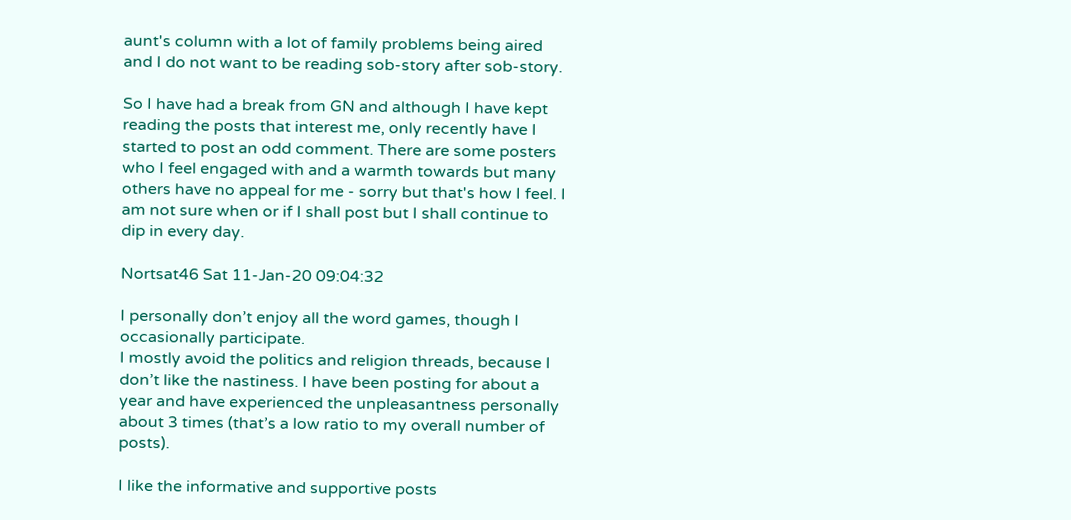aunt's column with a lot of family problems being aired and I do not want to be reading sob-story after sob-story.

So I have had a break from GN and although I have kept reading the posts that interest me, only recently have I started to post an odd comment. There are some posters who I feel engaged with and a warmth towards but many others have no appeal for me - sorry but that's how I feel. I am not sure when or if I shall post but I shall continue to dip in every day.

Nortsat46 Sat 11-Jan-20 09:04:32

I personally don’t enjoy all the word games, though I occasionally participate.
I mostly avoid the politics and religion threads, because I don’t like the nastiness. I have been posting for about a year and have experienced the unpleasantness personally about 3 times (that’s a low ratio to my overall number of posts).

I like the informative and supportive posts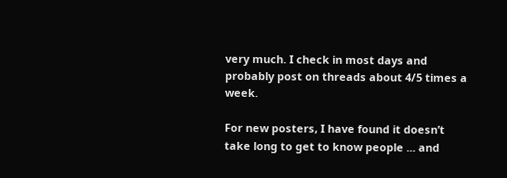very much. I check in most days and probably post on threads about 4/5 times a week.

For new posters, I have found it doesn’t take long to get to know people ... and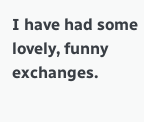I have had some lovely, funny exchanges.